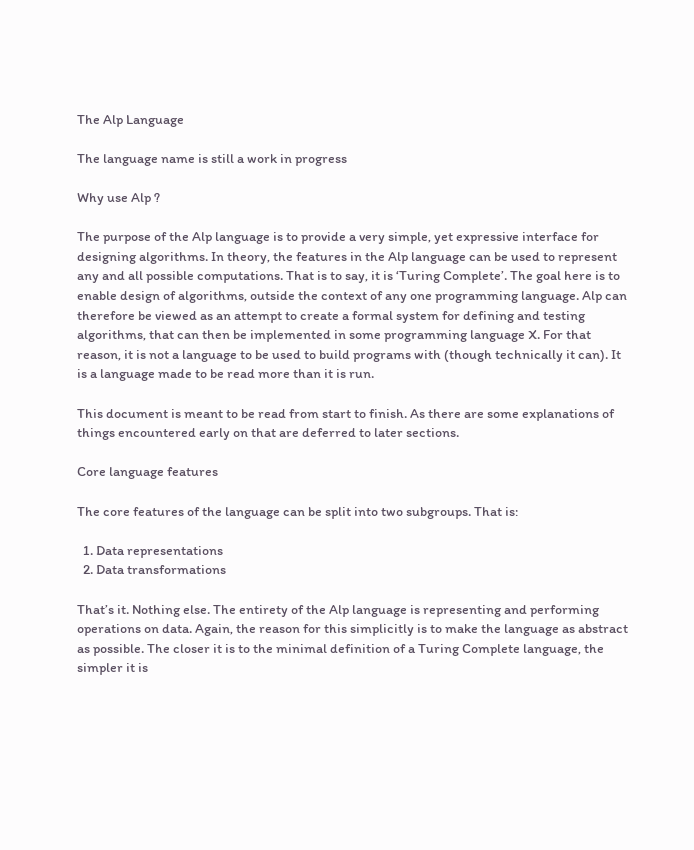The Alp Language

The language name is still a work in progress

Why use Alp ?

The purpose of the Alp language is to provide a very simple, yet expressive interface for designing algorithms. In theory, the features in the Alp language can be used to represent any and all possible computations. That is to say, it is ‘Turing Complete’. The goal here is to enable design of algorithms, outside the context of any one programming language. Alp can therefore be viewed as an attempt to create a formal system for defining and testing algorithms, that can then be implemented in some programming language X. For that reason, it is not a language to be used to build programs with (though technically it can). It is a language made to be read more than it is run.

This document is meant to be read from start to finish. As there are some explanations of things encountered early on that are deferred to later sections.

Core language features

The core features of the language can be split into two subgroups. That is:

  1. Data representations
  2. Data transformations

That’s it. Nothing else. The entirety of the Alp language is representing and performing operations on data. Again, the reason for this simplicitly is to make the language as abstract as possible. The closer it is to the minimal definition of a Turing Complete language, the simpler it is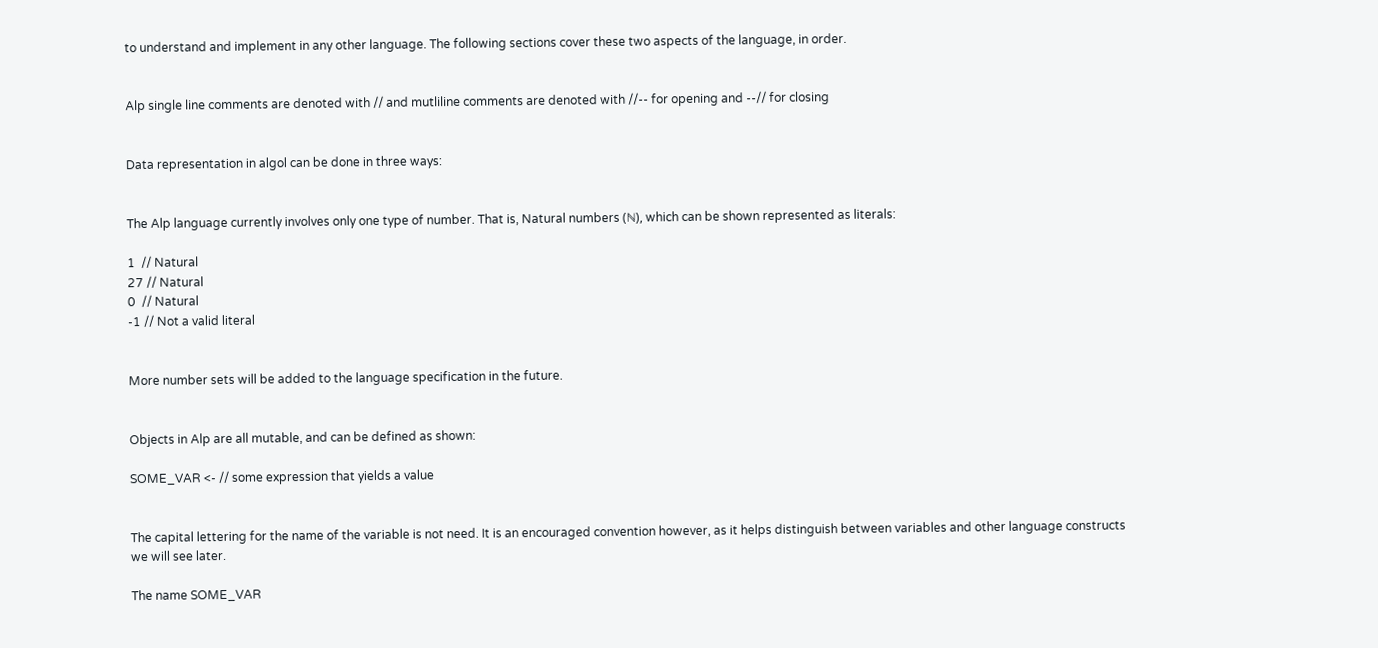to understand and implement in any other language. The following sections cover these two aspects of the language, in order.


Alp single line comments are denoted with // and mutliline comments are denoted with //-- for opening and --// for closing


Data representation in algol can be done in three ways:


The Alp language currently involves only one type of number. That is, Natural numbers (ℕ), which can be shown represented as literals:

1  // Natural
27 // Natural
0  // Natural
-1 // Not a valid literal


More number sets will be added to the language specification in the future.


Objects in Alp are all mutable, and can be defined as shown:

SOME_VAR <- // some expression that yields a value


The capital lettering for the name of the variable is not need. It is an encouraged convention however, as it helps distinguish between variables and other language constructs we will see later.

The name SOME_VAR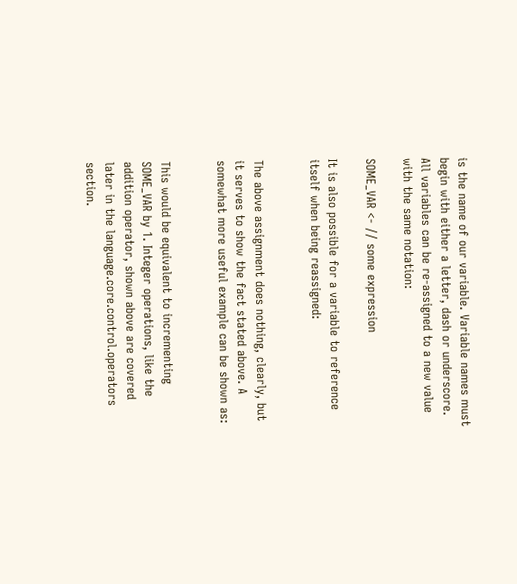is the name of our variable. Variable names must begin with either a letter, dash or underscore. All variables can be re-assigned to a new value with the same notation:

SOME_VAR <- // some expression

It is also possible for a variable to reference itself when being reassigned:


The above assignment does nothing, clearly, but it serves to show the fact stated above. A somewhat more useful example can be shown as:


This would be equivalent to incrementing SOME_VAR by 1. Integer operations, like the addition operator, shown above are covered later in the language.core.control.operators section.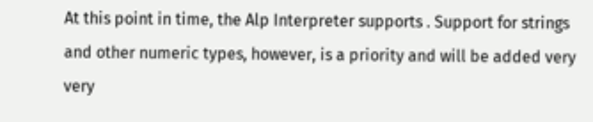At this point in time, the Alp Interpreter supports . Support for strings and other numeric types, however, is a priority and will be added very very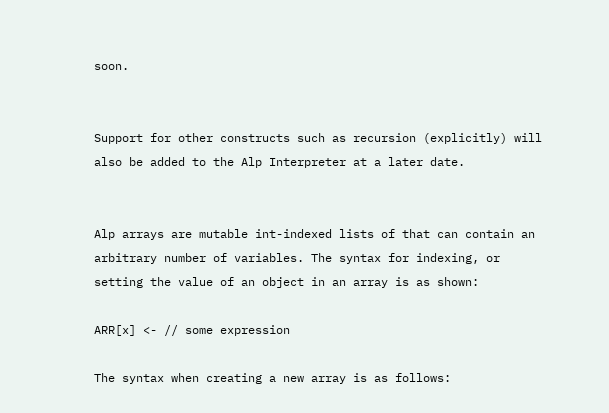soon.


Support for other constructs such as recursion (explicitly) will also be added to the Alp Interpreter at a later date.


Alp arrays are mutable int-indexed lists of that can contain an arbitrary number of variables. The syntax for indexing, or setting the value of an object in an array is as shown:

ARR[x] <- // some expression

The syntax when creating a new array is as follows: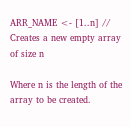ARR_NAME <- [1..n] // Creates a new empty array of size n

Where n is the length of the array to be created.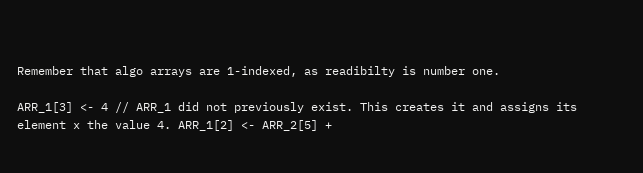Remember that algo arrays are 1-indexed, as readibilty is number one.

ARR_1[3] <- 4 // ARR_1 did not previously exist. This creates it and assigns its element x the value 4. ARR_1[2] <- ARR_2[5] +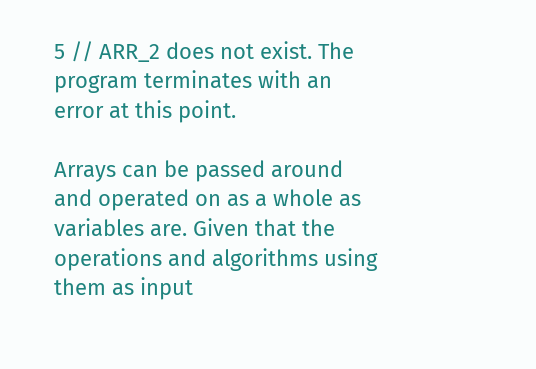5 // ARR_2 does not exist. The program terminates with an error at this point.

Arrays can be passed around and operated on as a whole as variables are. Given that the operations and algorithms using them as input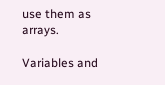use them as arrays.

Variables and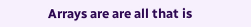Arrays are are all that is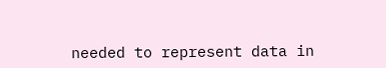needed to represent data in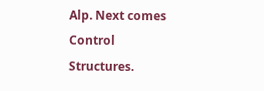Alp. Next comes Control Structures.